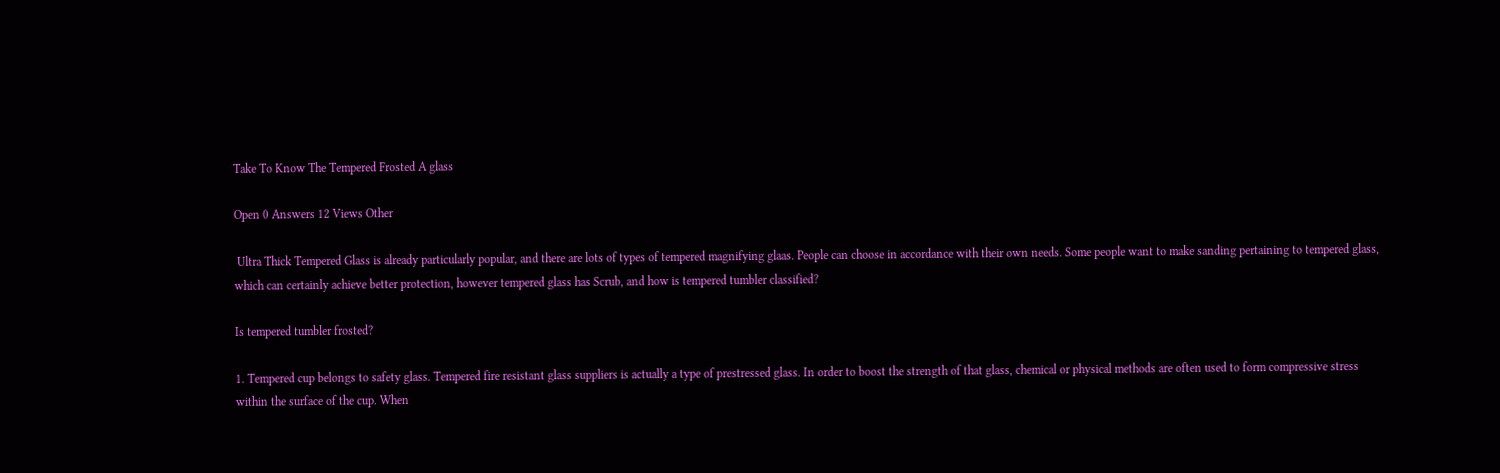Take To Know The Tempered Frosted A glass

Open 0 Answers 12 Views Other

 Ultra Thick Tempered Glass is already particularly popular, and there are lots of types of tempered magnifying glaas. People can choose in accordance with their own needs. Some people want to make sanding pertaining to tempered glass, which can certainly achieve better protection, however tempered glass has Scrub, and how is tempered tumbler classified?

Is tempered tumbler frosted?

1. Tempered cup belongs to safety glass. Tempered fire resistant glass suppliers is actually a type of prestressed glass. In order to boost the strength of that glass, chemical or physical methods are often used to form compressive stress within the surface of the cup. When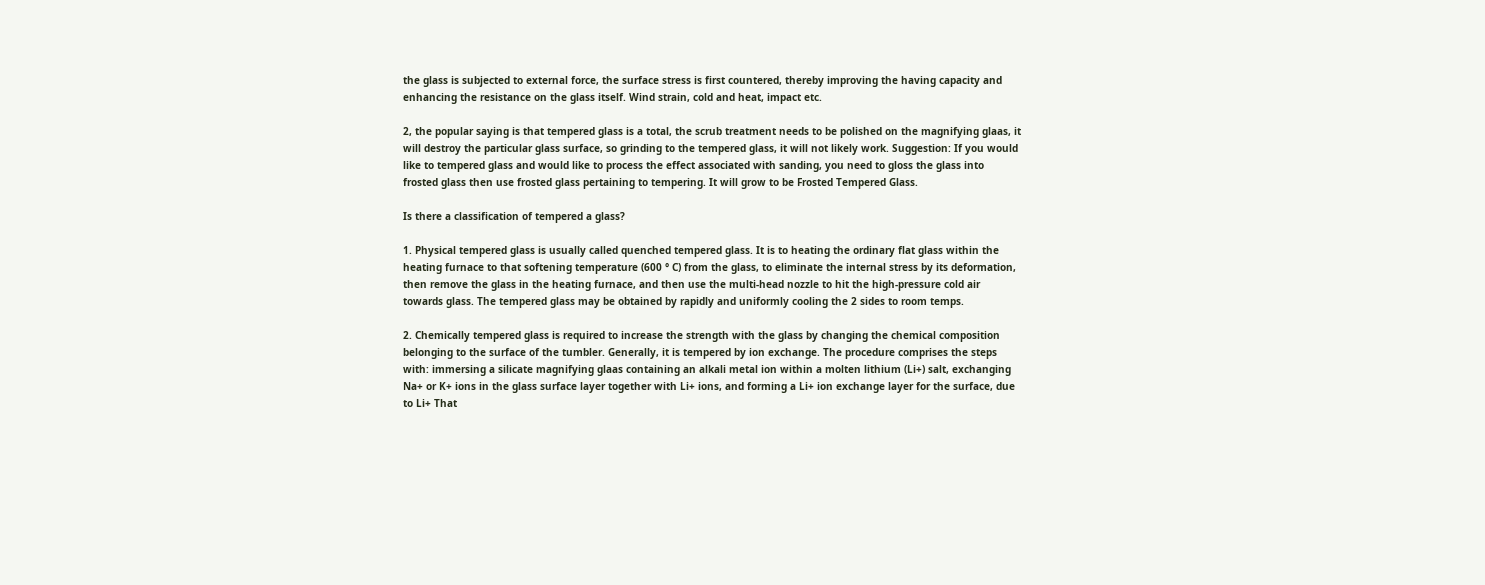the glass is subjected to external force, the surface stress is first countered, thereby improving the having capacity and enhancing the resistance on the glass itself. Wind strain, cold and heat, impact etc.

2, the popular saying is that tempered glass is a total, the scrub treatment needs to be polished on the magnifying glaas, it will destroy the particular glass surface, so grinding to the tempered glass, it will not likely work. Suggestion: If you would like to tempered glass and would like to process the effect associated with sanding, you need to gloss the glass into frosted glass then use frosted glass pertaining to tempering. It will grow to be Frosted Tempered Glass.

Is there a classification of tempered a glass?

1. Physical tempered glass is usually called quenched tempered glass. It is to heating the ordinary flat glass within the heating furnace to that softening temperature (600 ° C) from the glass, to eliminate the internal stress by its deformation, then remove the glass in the heating furnace, and then use the multi-head nozzle to hit the high-pressure cold air towards glass. The tempered glass may be obtained by rapidly and uniformly cooling the 2 sides to room temps.

2. Chemically tempered glass is required to increase the strength with the glass by changing the chemical composition belonging to the surface of the tumbler. Generally, it is tempered by ion exchange. The procedure comprises the steps with: immersing a silicate magnifying glaas containing an alkali metal ion within a molten lithium (Li+) salt, exchanging Na+ or K+ ions in the glass surface layer together with Li+ ions, and forming a Li+ ion exchange layer for the surface, due to Li+ That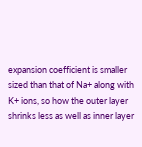expansion coefficient is smaller sized than that of Na+ along with K+ ions, so how the outer layer shrinks less as well as inner layer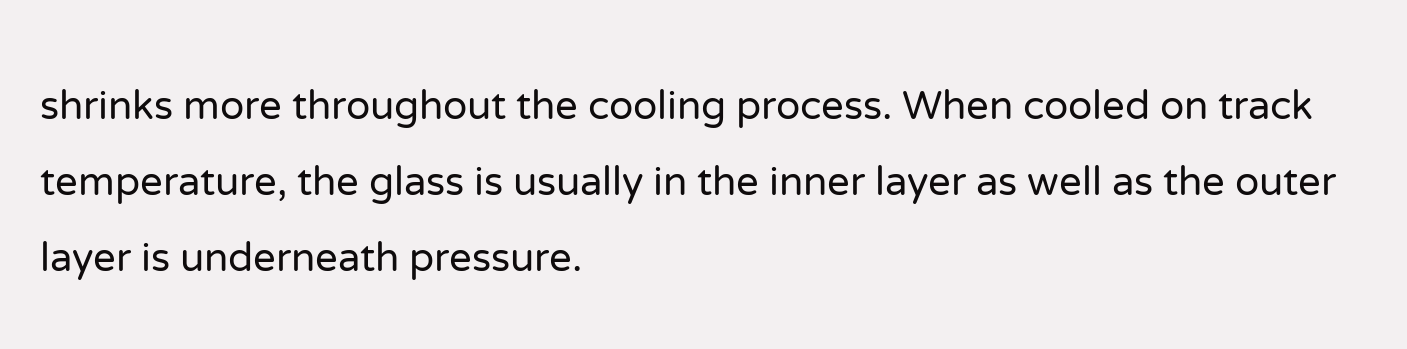shrinks more throughout the cooling process. When cooled on track temperature, the glass is usually in the inner layer as well as the outer layer is underneath pressure.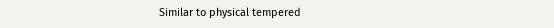Similar to physical tempered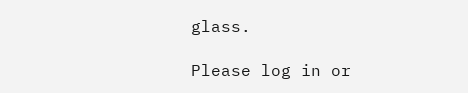glass.

Please log in or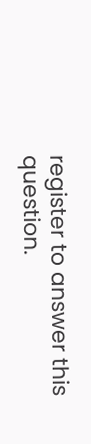register to answer this question.